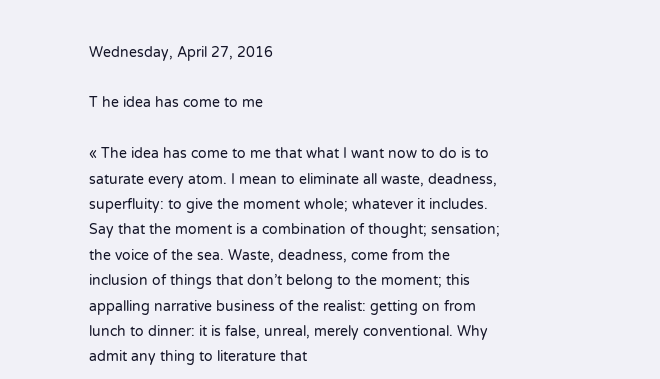Wednesday, April 27, 2016

T he idea has come to me

« The idea has come to me that what I want now to do is to saturate every atom. I mean to eliminate all waste, deadness, superfluity: to give the moment whole; whatever it includes. Say that the moment is a combination of thought; sensation; the voice of the sea. Waste, deadness, come from the inclusion of things that don’t belong to the moment; this appalling narrative business of the realist: getting on from lunch to dinner: it is false, unreal, merely conventional. Why admit any thing to literature that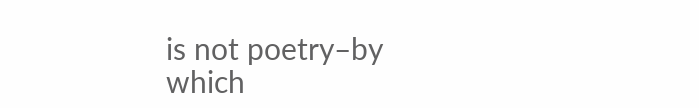is not poetry–by which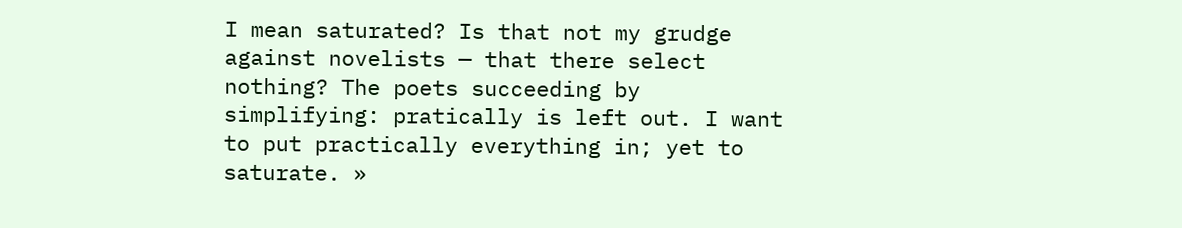I mean saturated? Is that not my grudge against novelists — that there select nothing? The poets succeeding by simplifying: pratically is left out. I want to put practically everything in; yet to saturate. »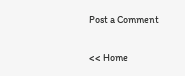Post a Comment

<< Home